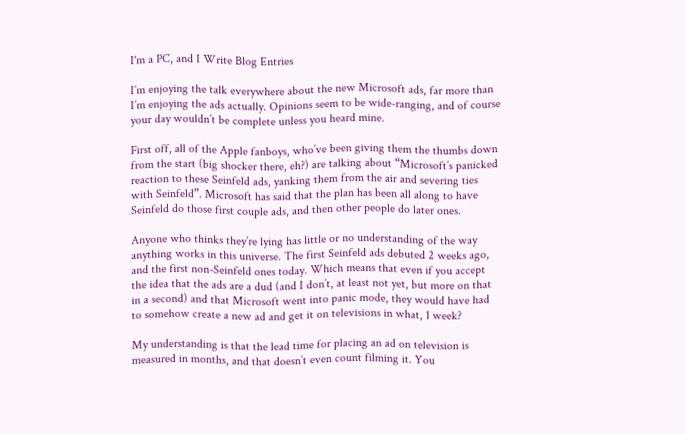I'm a PC, and I Write Blog Entries

I’m enjoying the talk everywhere about the new Microsoft ads, far more than I’m enjoying the ads actually. Opinions seem to be wide-ranging, and of course your day wouldn’t be complete unless you heard mine.

First off, all of the Apple fanboys, who’ve been giving them the thumbs down from the start (big shocker there, eh?) are talking about “Microsoft’s panicked reaction to these Seinfeld ads, yanking them from the air and severing ties with Seinfeld”. Microsoft has said that the plan has been all along to have Seinfeld do those first couple ads, and then other people do later ones.

Anyone who thinks they’re lying has little or no understanding of the way anything works in this universe. The first Seinfeld ads debuted 2 weeks ago, and the first non-Seinfeld ones today. Which means that even if you accept the idea that the ads are a dud (and I don’t, at least not yet, but more on that in a second) and that Microsoft went into panic mode, they would have had to somehow create a new ad and get it on televisions in what, 1 week?

My understanding is that the lead time for placing an ad on television is measured in months, and that doesn’t even count filming it. You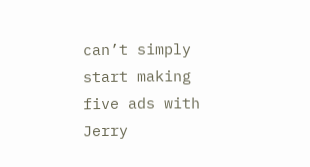can’t simply start making five ads with Jerry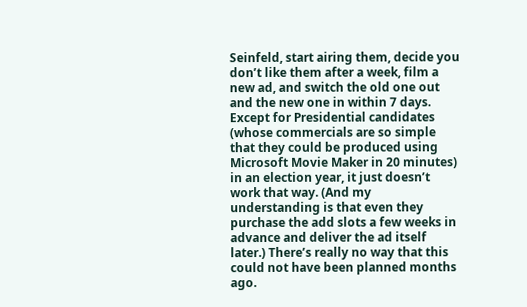Seinfeld, start airing them, decide you don’t like them after a week, film a new ad, and switch the old one out and the new one in within 7 days. Except for Presidential candidates (whose commercials are so simple that they could be produced using Microsoft Movie Maker in 20 minutes) in an election year, it just doesn’t work that way. (And my understanding is that even they purchase the add slots a few weeks in advance and deliver the ad itself later.) There’s really no way that this could not have been planned months ago.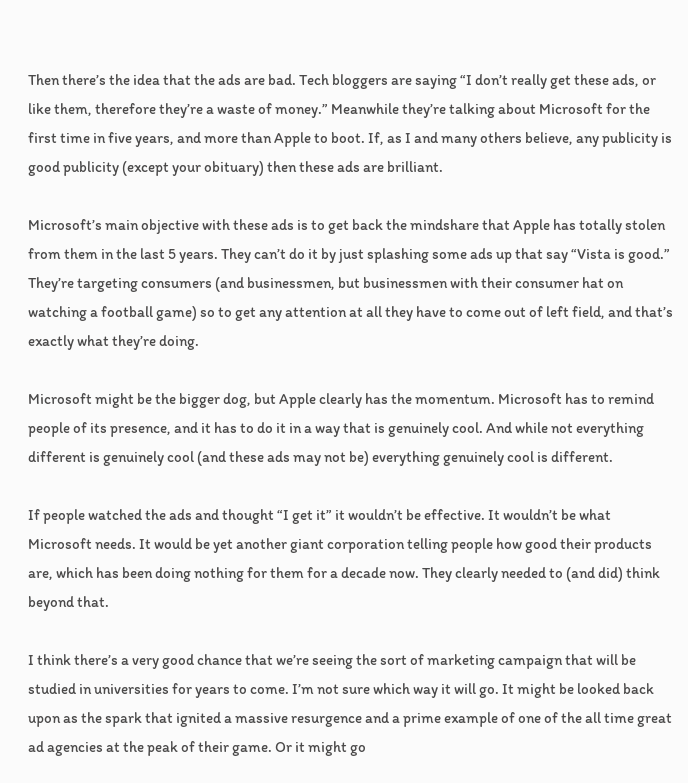Then there’s the idea that the ads are bad. Tech bloggers are saying “I don’t really get these ads, or like them, therefore they’re a waste of money.” Meanwhile they’re talking about Microsoft for the first time in five years, and more than Apple to boot. If, as I and many others believe, any publicity is good publicity (except your obituary) then these ads are brilliant.

Microsoft’s main objective with these ads is to get back the mindshare that Apple has totally stolen from them in the last 5 years. They can’t do it by just splashing some ads up that say “Vista is good.” They’re targeting consumers (and businessmen, but businessmen with their consumer hat on watching a football game) so to get any attention at all they have to come out of left field, and that’s exactly what they’re doing.

Microsoft might be the bigger dog, but Apple clearly has the momentum. Microsoft has to remind people of its presence, and it has to do it in a way that is genuinely cool. And while not everything different is genuinely cool (and these ads may not be) everything genuinely cool is different.

If people watched the ads and thought “I get it” it wouldn’t be effective. It wouldn’t be what Microsoft needs. It would be yet another giant corporation telling people how good their products are, which has been doing nothing for them for a decade now. They clearly needed to (and did) think beyond that.

I think there’s a very good chance that we’re seeing the sort of marketing campaign that will be studied in universities for years to come. I’m not sure which way it will go. It might be looked back upon as the spark that ignited a massive resurgence and a prime example of one of the all time great ad agencies at the peak of their game. Or it might go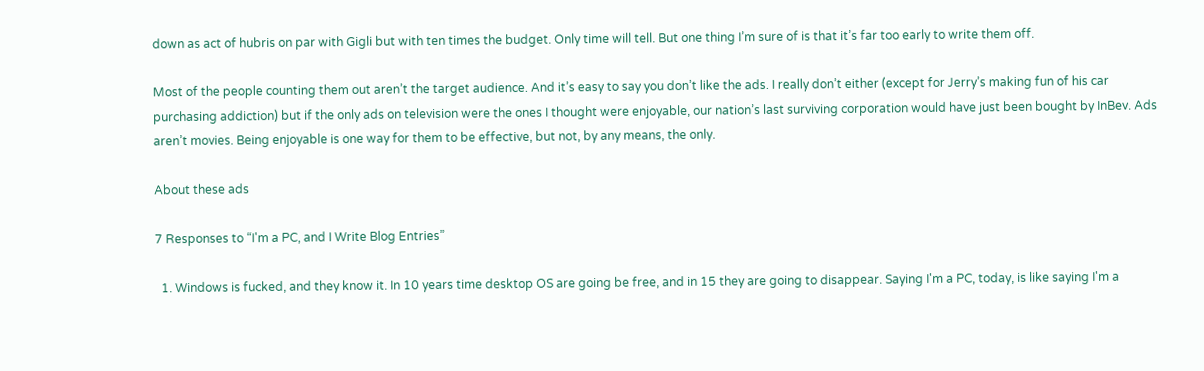down as act of hubris on par with Gigli but with ten times the budget. Only time will tell. But one thing I’m sure of is that it’s far too early to write them off.

Most of the people counting them out aren’t the target audience. And it’s easy to say you don’t like the ads. I really don’t either (except for Jerry’s making fun of his car purchasing addiction) but if the only ads on television were the ones I thought were enjoyable, our nation’s last surviving corporation would have just been bought by InBev. Ads aren’t movies. Being enjoyable is one way for them to be effective, but not, by any means, the only.

About these ads

7 Responses to “I'm a PC, and I Write Blog Entries”

  1. Windows is fucked, and they know it. In 10 years time desktop OS are going be free, and in 15 they are going to disappear. Saying I'm a PC, today, is like saying I'm a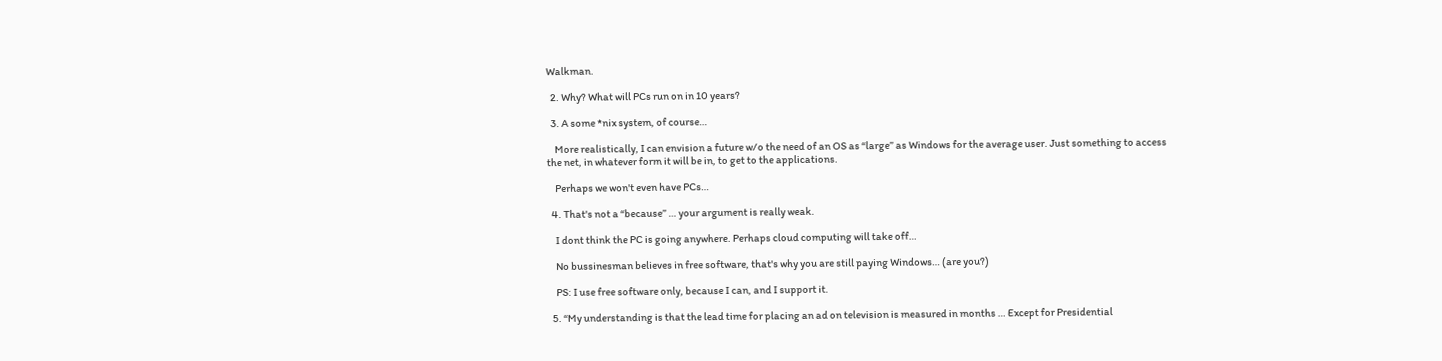Walkman.

  2. Why? What will PCs run on in 10 years?

  3. A some *nix system, of course…

    More realistically, I can envision a future w/o the need of an OS as “large” as Windows for the average user. Just something to access the net, in whatever form it will be in, to get to the applications.

    Perhaps we won't even have PCs…

  4. That's not a “because” … your argument is really weak.

    I dont think the PC is going anywhere. Perhaps cloud computing will take off…

    No bussinesman believes in free software, that's why you are still paying Windows… (are you?)

    PS: I use free software only, because I can, and I support it.

  5. “My understanding is that the lead time for placing an ad on television is measured in months … Except for Presidential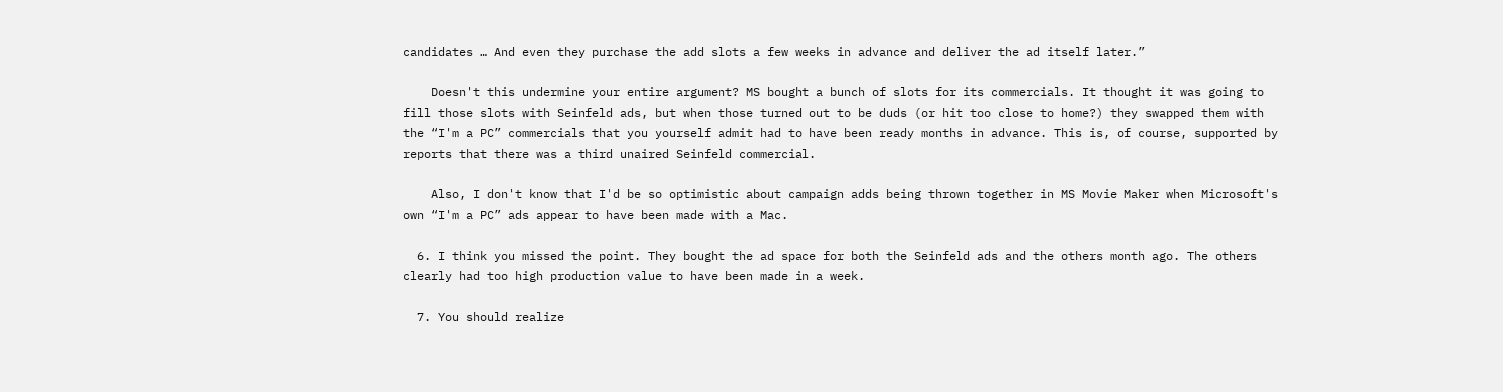candidates … And even they purchase the add slots a few weeks in advance and deliver the ad itself later.”

    Doesn't this undermine your entire argument? MS bought a bunch of slots for its commercials. It thought it was going to fill those slots with Seinfeld ads, but when those turned out to be duds (or hit too close to home?) they swapped them with the “I'm a PC” commercials that you yourself admit had to have been ready months in advance. This is, of course, supported by reports that there was a third unaired Seinfeld commercial.

    Also, I don't know that I'd be so optimistic about campaign adds being thrown together in MS Movie Maker when Microsoft's own “I'm a PC” ads appear to have been made with a Mac.

  6. I think you missed the point. They bought the ad space for both the Seinfeld ads and the others month ago. The others clearly had too high production value to have been made in a week.

  7. You should realize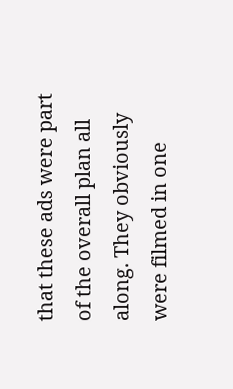that these ads were part of the overall plan all along. They obviously were filmed in one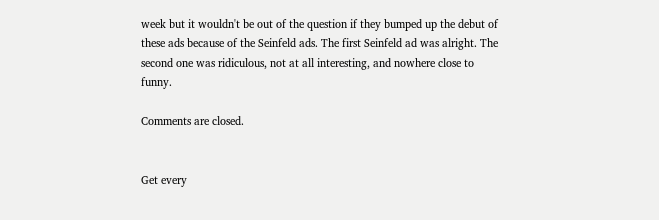week but it wouldn't be out of the question if they bumped up the debut of these ads because of the Seinfeld ads. The first Seinfeld ad was alright. The second one was ridiculous, not at all interesting, and nowhere close to funny.

Comments are closed.


Get every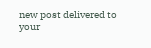new post delivered to your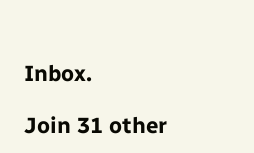Inbox.

Join 31 other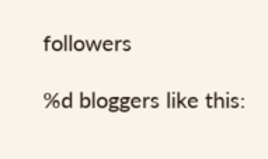followers

%d bloggers like this: